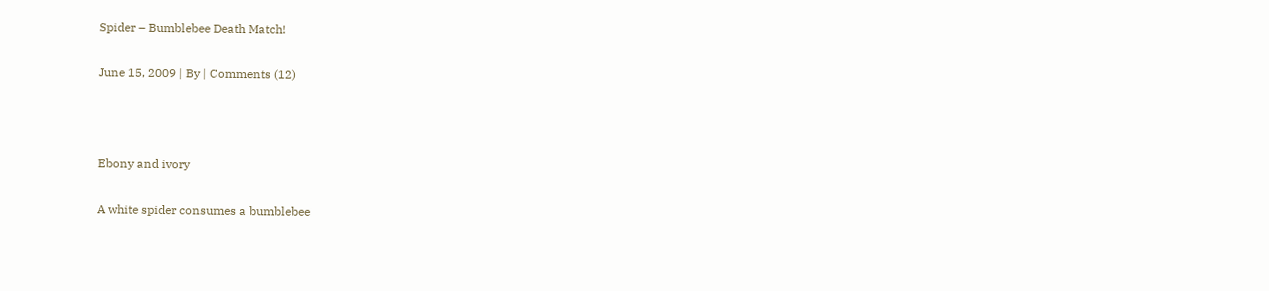Spider – Bumblebee Death Match!

June 15, 2009 | By | Comments (12)



Ebony and ivory

A white spider consumes a bumblebee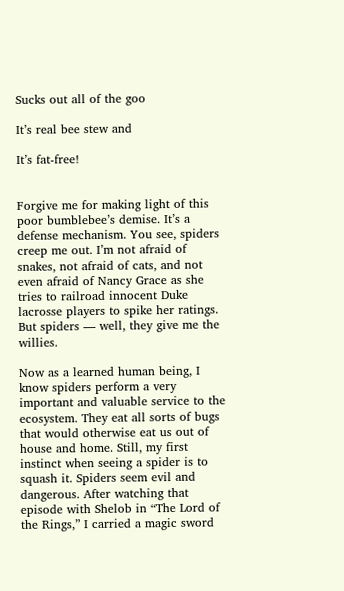Sucks out all of the goo

It’s real bee stew and

It’s fat-free!


Forgive me for making light of this poor bumblebee’s demise. It’s a defense mechanism. You see, spiders creep me out. I’m not afraid of snakes, not afraid of cats, and not even afraid of Nancy Grace as she tries to railroad innocent Duke lacrosse players to spike her ratings. But spiders — well, they give me the willies.

Now as a learned human being, I know spiders perform a very important and valuable service to the ecosystem. They eat all sorts of bugs that would otherwise eat us out of house and home. Still, my first instinct when seeing a spider is to squash it. Spiders seem evil and dangerous. After watching that episode with Shelob in “The Lord of the Rings,” I carried a magic sword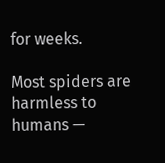for weeks.

Most spiders are harmless to humans —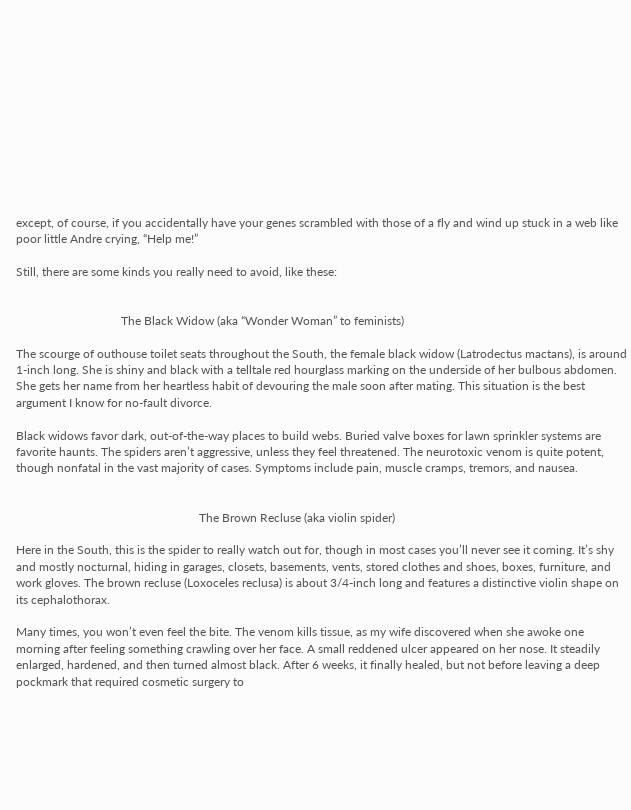except, of course, if you accidentally have your genes scrambled with those of a fly and wind up stuck in a web like poor little Andre crying, “Help me!”

Still, there are some kinds you really need to avoid, like these:


                                   The Black Widow (aka “Wonder Woman” to feminists)

The scourge of outhouse toilet seats throughout the South, the female black widow (Latrodectus mactans), is around 1-inch long. She is shiny and black with a telltale red hourglass marking on the underside of her bulbous abdomen. She gets her name from her heartless habit of devouring the male soon after mating. This situation is the best argument I know for no-fault divorce.

Black widows favor dark, out-of-the-way places to build webs. Buried valve boxes for lawn sprinkler systems are favorite haunts. The spiders aren’t aggressive, unless they feel threatened. The neurotoxic venom is quite potent, though nonfatal in the vast majority of cases. Symptoms include pain, muscle cramps, tremors, and nausea.


                                                             The Brown Recluse (aka violin spider)

Here in the South, this is the spider to really watch out for, though in most cases you’ll never see it coming. It’s shy and mostly nocturnal, hiding in garages, closets, basements, vents, stored clothes and shoes, boxes, furniture, and work gloves. The brown recluse (Loxoceles reclusa) is about 3/4-inch long and features a distinctive violin shape on its cephalothorax.

Many times, you won’t even feel the bite. The venom kills tissue, as my wife discovered when she awoke one morning after feeling something crawling over her face. A small reddened ulcer appeared on her nose. It steadily enlarged, hardened, and then turned almost black. After 6 weeks, it finally healed, but not before leaving a deep pockmark that required cosmetic surgery to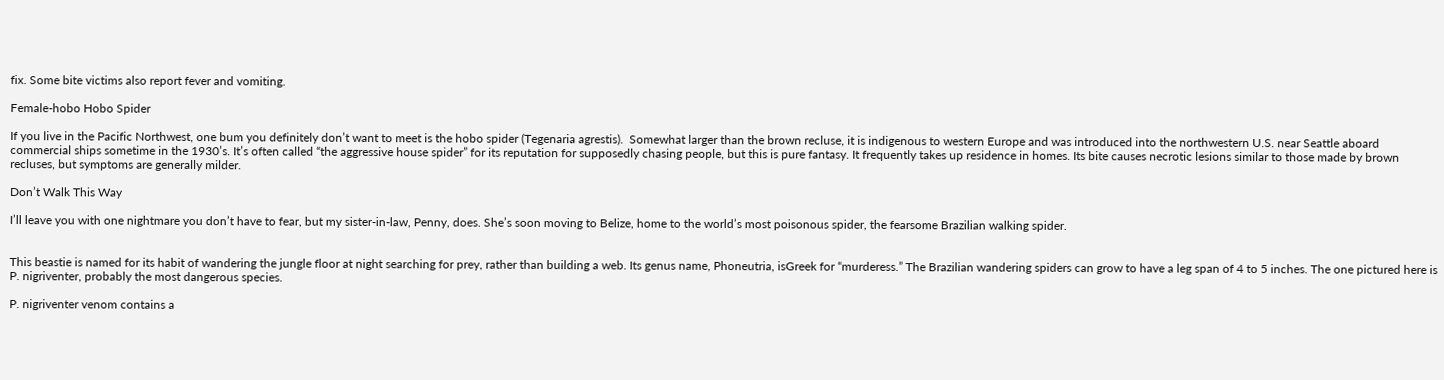fix. Some bite victims also report fever and vomiting.

Female-hobo Hobo Spider

If you live in the Pacific Northwest, one bum you definitely don’t want to meet is the hobo spider (Tegenaria agrestis).  Somewhat larger than the brown recluse, it is indigenous to western Europe and was introduced into the northwestern U.S. near Seattle aboard commercial ships sometime in the 1930’s. It’s often called “the aggressive house spider” for its reputation for supposedly chasing people, but this is pure fantasy. It frequently takes up residence in homes. Its bite causes necrotic lesions similar to those made by brown recluses, but symptoms are generally milder.

Don’t Walk This Way

I’ll leave you with one nightmare you don’t have to fear, but my sister-in-law, Penny, does. She’s soon moving to Belize, home to the world’s most poisonous spider, the fearsome Brazilian walking spider.


This beastie is named for its habit of wandering the jungle floor at night searching for prey, rather than building a web. Its genus name, Phoneutria, isGreek for “murderess.” The Brazilian wandering spiders can grow to have a leg span of 4 to 5 inches. The one pictured here is P. nigriventer, probably the most dangerous species.

P. nigriventer venom contains a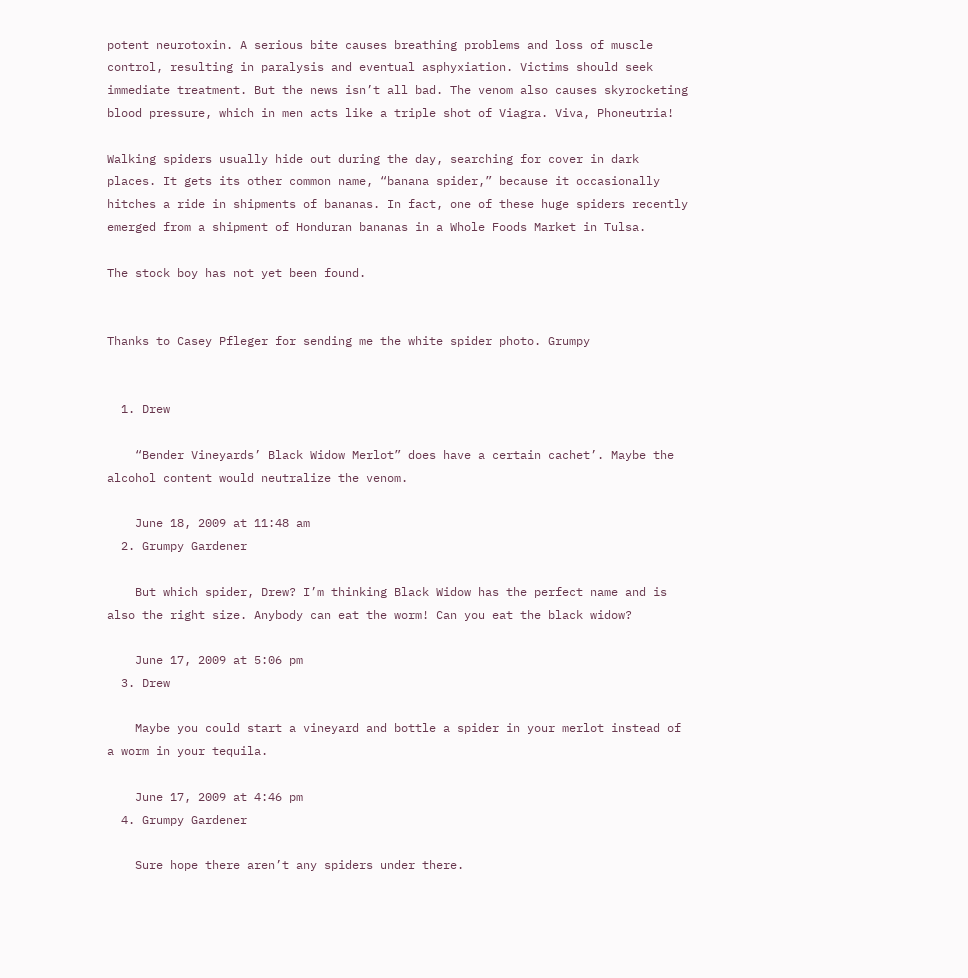potent neurotoxin. A serious bite causes breathing problems and loss of muscle control, resulting in paralysis and eventual asphyxiation. Victims should seek immediate treatment. But the news isn’t all bad. The venom also causes skyrocketing blood pressure, which in men acts like a triple shot of Viagra. Viva, Phoneutria!

Walking spiders usually hide out during the day, searching for cover in dark places. It gets its other common name, “banana spider,” because it occasionally hitches a ride in shipments of bananas. In fact, one of these huge spiders recently emerged from a shipment of Honduran bananas in a Whole Foods Market in Tulsa.

The stock boy has not yet been found.


Thanks to Casey Pfleger for sending me the white spider photo. Grumpy


  1. Drew

    “Bender Vineyards’ Black Widow Merlot” does have a certain cachet’. Maybe the alcohol content would neutralize the venom.

    June 18, 2009 at 11:48 am
  2. Grumpy Gardener

    But which spider, Drew? I’m thinking Black Widow has the perfect name and is also the right size. Anybody can eat the worm! Can you eat the black widow?

    June 17, 2009 at 5:06 pm
  3. Drew

    Maybe you could start a vineyard and bottle a spider in your merlot instead of a worm in your tequila.

    June 17, 2009 at 4:46 pm
  4. Grumpy Gardener

    Sure hope there aren’t any spiders under there.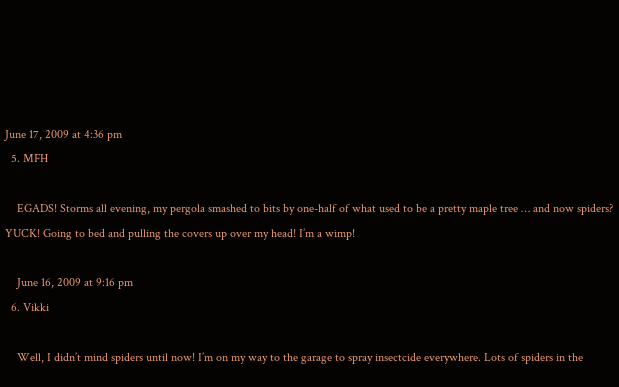June 17, 2009 at 4:36 pm
  5. MFH

    EGADS! Storms all evening, my pergola smashed to bits by one-half of what used to be a pretty maple tree … and now spiders? YUCK! Going to bed and pulling the covers up over my head! I’m a wimp!

    June 16, 2009 at 9:16 pm
  6. Vikki

    Well, I didn’t mind spiders until now! I’m on my way to the garage to spray insectcide everywhere. Lots of spiders in the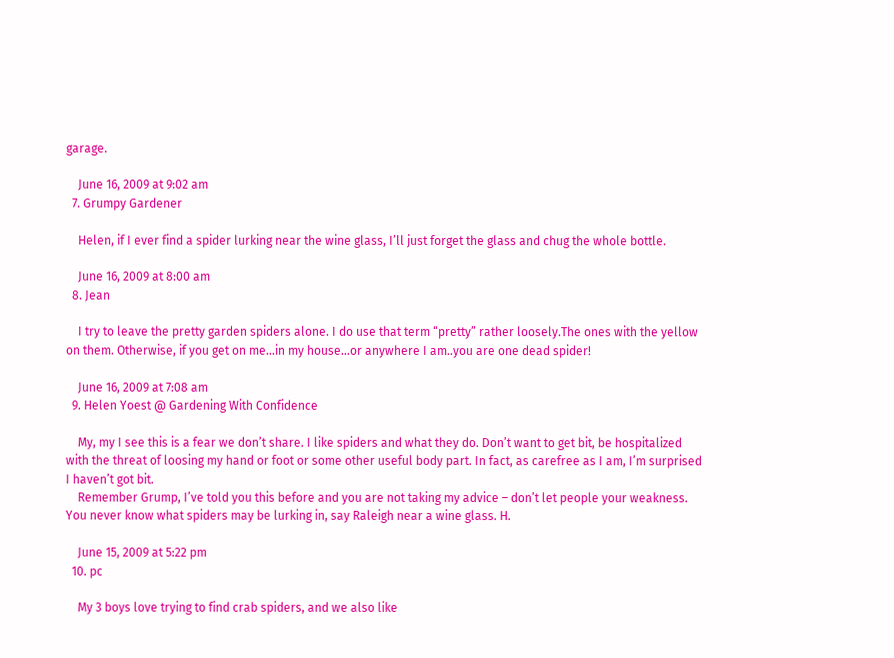garage.

    June 16, 2009 at 9:02 am
  7. Grumpy Gardener

    Helen, if I ever find a spider lurking near the wine glass, I’ll just forget the glass and chug the whole bottle.

    June 16, 2009 at 8:00 am
  8. Jean

    I try to leave the pretty garden spiders alone. I do use that term “pretty” rather loosely.The ones with the yellow on them. Otherwise, if you get on me…in my house…or anywhere I am..you are one dead spider!

    June 16, 2009 at 7:08 am
  9. Helen Yoest @ Gardening With Confidence

    My, my I see this is a fear we don’t share. I like spiders and what they do. Don’t want to get bit, be hospitalized with the threat of loosing my hand or foot or some other useful body part. In fact, as carefree as I am, I’m surprised I haven’t got bit.
    Remember Grump, I’ve told you this before and you are not taking my advice – don’t let people your weakness. You never know what spiders may be lurking in, say Raleigh near a wine glass. H.

    June 15, 2009 at 5:22 pm
  10. pc

    My 3 boys love trying to find crab spiders, and we also like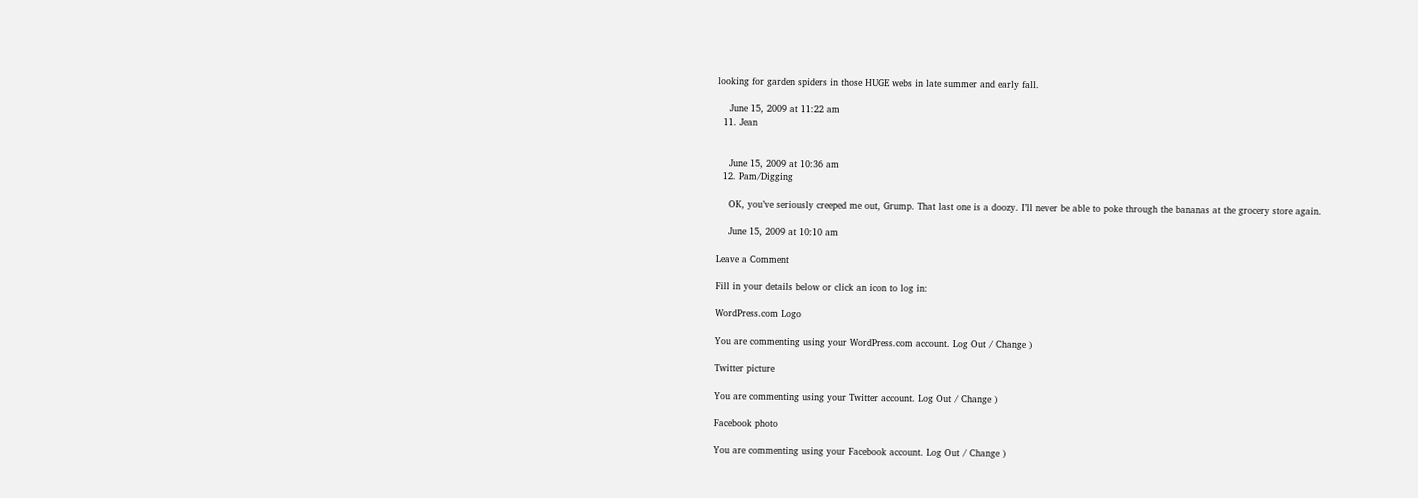looking for garden spiders in those HUGE webs in late summer and early fall.

    June 15, 2009 at 11:22 am
  11. Jean


    June 15, 2009 at 10:36 am
  12. Pam/Digging

    OK, you’ve seriously creeped me out, Grump. That last one is a doozy. I’ll never be able to poke through the bananas at the grocery store again.

    June 15, 2009 at 10:10 am

Leave a Comment

Fill in your details below or click an icon to log in:

WordPress.com Logo

You are commenting using your WordPress.com account. Log Out / Change )

Twitter picture

You are commenting using your Twitter account. Log Out / Change )

Facebook photo

You are commenting using your Facebook account. Log Out / Change )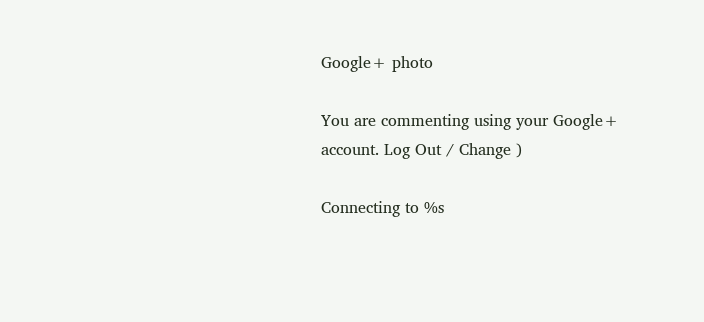Google+ photo

You are commenting using your Google+ account. Log Out / Change )

Connecting to %s